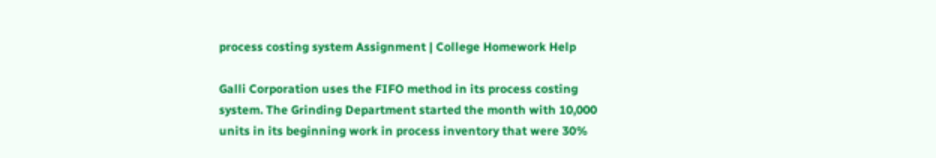process costing system Assignment | College Homework Help

Galli Corporation uses the FIFO method in its process costing system. The Grinding Department started the month with 10,000 units in its beginning work in process inventory that were 30%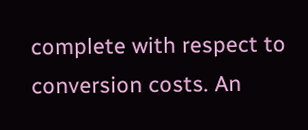complete with respect to conversion costs. An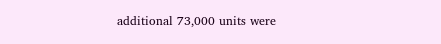additional 73,000 units were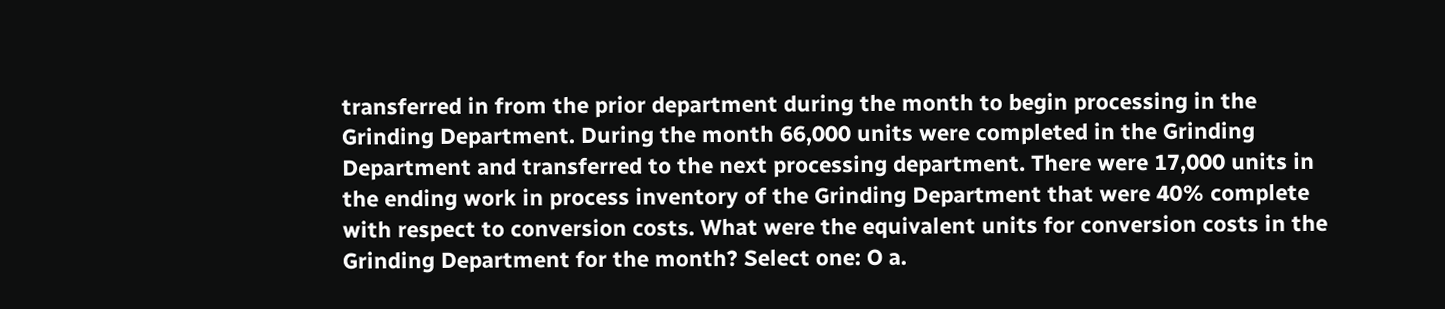transferred in from the prior department during the month to begin processing in the Grinding Department. During the month 66,000 units were completed in the Grinding Department and transferred to the next processing department. There were 17,000 units in the ending work in process inventory of the Grinding Department that were 40% complete with respect to conversion costs. What were the equivalent units for conversion costs in the Grinding Department for the month? Select one: O a.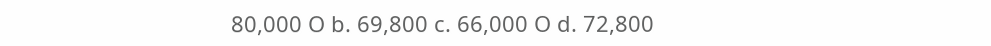80,000 O b. 69,800 c. 66,000 O d. 72,800